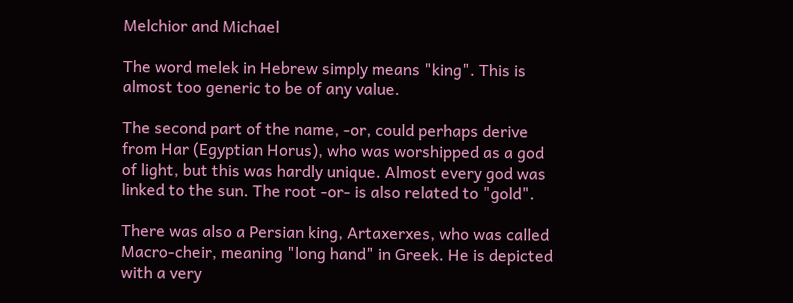Melchior and Michael

The word melek in Hebrew simply means "king". This is almost too generic to be of any value.

The second part of the name, -or, could perhaps derive from Har (Egyptian Horus), who was worshipped as a god of light, but this was hardly unique. Almost every god was linked to the sun. The root -or- is also related to "gold".

There was also a Persian king, Artaxerxes, who was called Macro-cheir, meaning "long hand" in Greek. He is depicted with a very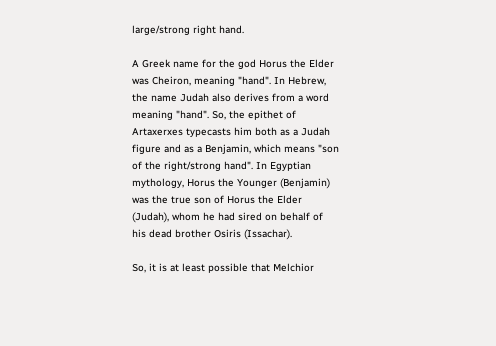large/strong right hand.

A Greek name for the god Horus the Elder was Cheiron, meaning "hand". In Hebrew, the name Judah also derives from a word meaning "hand". So, the epithet of Artaxerxes typecasts him both as a Judah figure and as a Benjamin, which means "son of the right/strong hand". In Egyptian mythology, Horus the Younger (Benjamin) was the true son of Horus the Elder (Judah), whom he had sired on behalf of his dead brother Osiris (Issachar).

So, it is at least possible that Melchior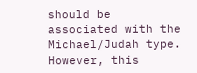should be associated with the Michael/Judah type. However, this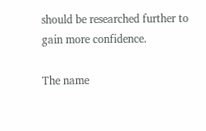should be researched further to gain more confidence.

The name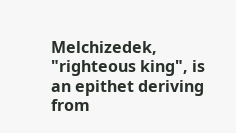Melchizedek, "righteous king", is an epithet deriving from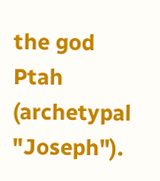the god Ptah (archetypal "Joseph").